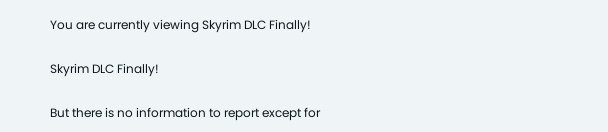You are currently viewing Skyrim DLC Finally!

Skyrim DLC Finally!

But there is no information to report except for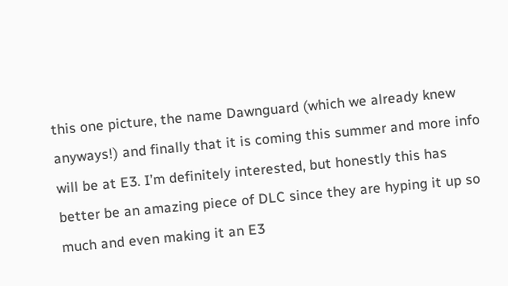this one picture, the name Dawnguard (which we already knew anyways!) and finally that it is coming this summer and more info will be at E3. I’m definitely interested, but honestly this has better be an amazing piece of DLC since they are hyping it up so much and even making it an E3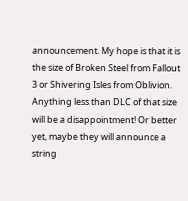announcement. My hope is that it is the size of Broken Steel from Fallout 3 or Shivering Isles from Oblivion. Anything less than DLC of that size will be a disappointment! Or better yet, maybe they will announce a string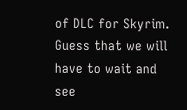of DLC for Skyrim. Guess that we will have to wait and see